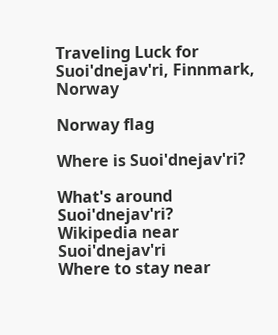Traveling Luck for Suoi'dnejav'ri, Finnmark, Norway

Norway flag

Where is Suoi'dnejav'ri?

What's around Suoi'dnejav'ri?
Wikipedia near Suoi'dnejav'ri
Where to stay near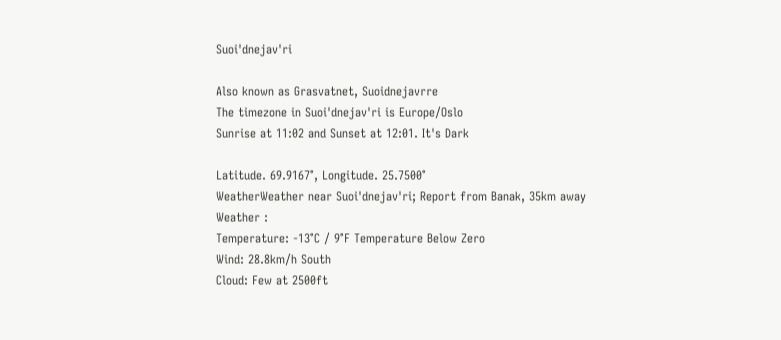Suoi'dnejav'ri

Also known as Grasvatnet, Suoidnejavrre
The timezone in Suoi'dnejav'ri is Europe/Oslo
Sunrise at 11:02 and Sunset at 12:01. It's Dark

Latitude. 69.9167°, Longitude. 25.7500°
WeatherWeather near Suoi'dnejav'ri; Report from Banak, 35km away
Weather :
Temperature: -13°C / 9°F Temperature Below Zero
Wind: 28.8km/h South
Cloud: Few at 2500ft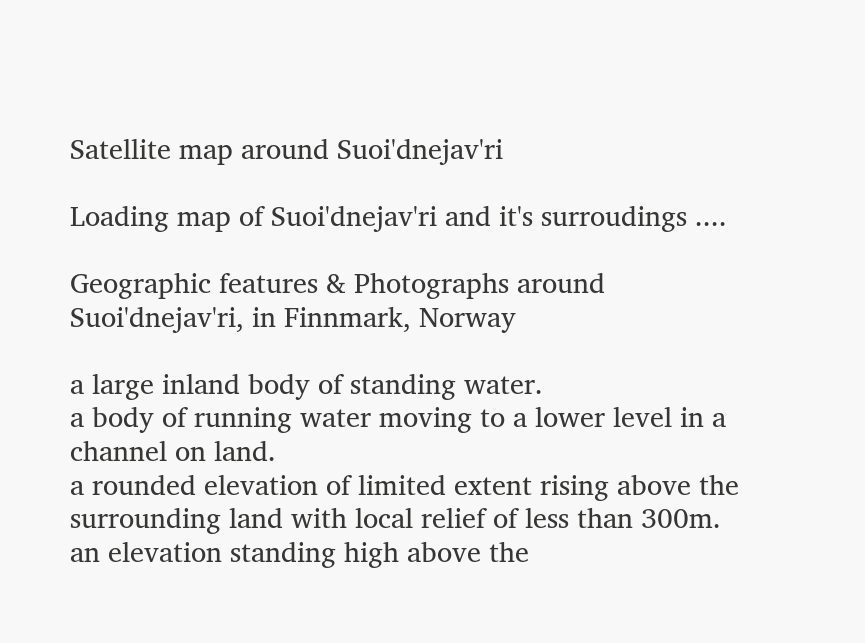Satellite map around Suoi'dnejav'ri

Loading map of Suoi'dnejav'ri and it's surroudings ....

Geographic features & Photographs around Suoi'dnejav'ri, in Finnmark, Norway

a large inland body of standing water.
a body of running water moving to a lower level in a channel on land.
a rounded elevation of limited extent rising above the surrounding land with local relief of less than 300m.
an elevation standing high above the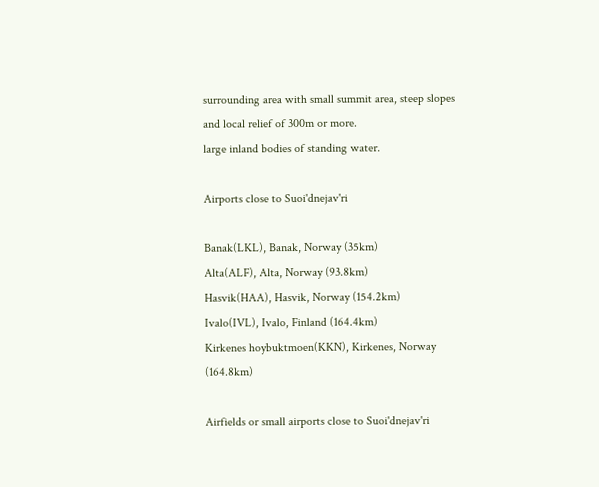surrounding area with small summit area, steep slopes and local relief of 300m or more.
large inland bodies of standing water.

Airports close to Suoi'dnejav'ri

Banak(LKL), Banak, Norway (35km)
Alta(ALF), Alta, Norway (93.8km)
Hasvik(HAA), Hasvik, Norway (154.2km)
Ivalo(IVL), Ivalo, Finland (164.4km)
Kirkenes hoybuktmoen(KKN), Kirkenes, Norway (164.8km)

Airfields or small airports close to Suoi'dnejav'ri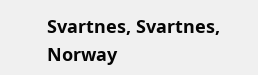Svartnes, Svartnes, Norway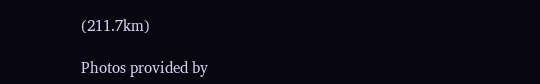(211.7km)

Photos provided by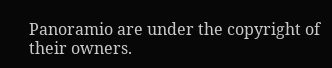Panoramio are under the copyright of their owners.